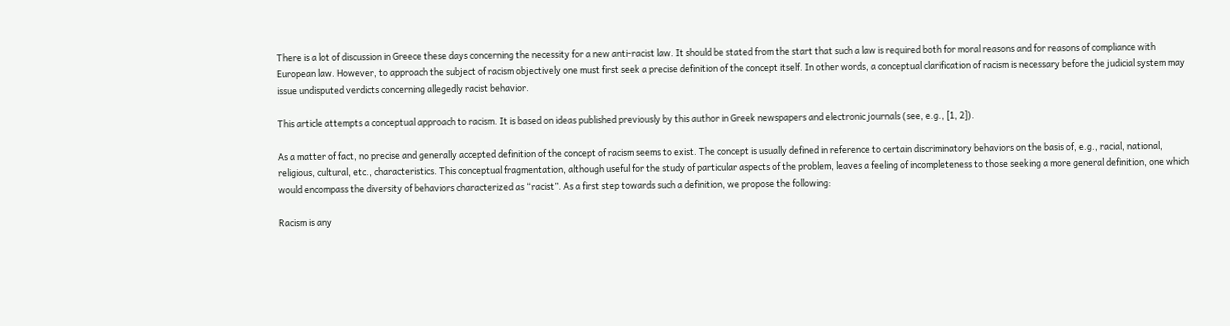There is a lot of discussion in Greece these days concerning the necessity for a new anti-racist law. It should be stated from the start that such a law is required both for moral reasons and for reasons of compliance with European law. However, to approach the subject of racism objectively one must first seek a precise definition of the concept itself. In other words, a conceptual clarification of racism is necessary before the judicial system may issue undisputed verdicts concerning allegedly racist behavior.

This article attempts a conceptual approach to racism. It is based on ideas published previously by this author in Greek newspapers and electronic journals (see, e.g., [1, 2]).

As a matter of fact, no precise and generally accepted definition of the concept of racism seems to exist. The concept is usually defined in reference to certain discriminatory behaviors on the basis of, e.g., racial, national, religious, cultural, etc., characteristics. This conceptual fragmentation, although useful for the study of particular aspects of the problem, leaves a feeling of incompleteness to those seeking a more general definition, one which would encompass the diversity of behaviors characterized as “racist”. As a first step towards such a definition, we propose the following:

Racism is any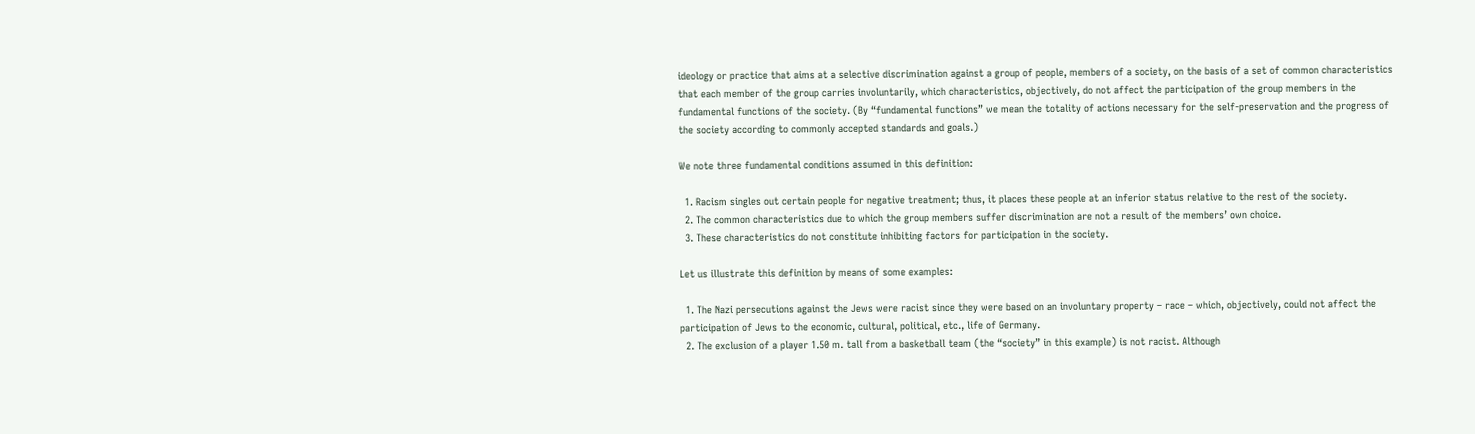ideology or practice that aims at a selective discrimination against a group of people, members of a society, on the basis of a set of common characteristics that each member of the group carries involuntarily, which characteristics, objectively, do not affect the participation of the group members in the fundamental functions of the society. (By “fundamental functions” we mean the totality of actions necessary for the self-preservation and the progress of the society according to commonly accepted standards and goals.)

We note three fundamental conditions assumed in this definition:

  1. Racism singles out certain people for negative treatment; thus, it places these people at an inferior status relative to the rest of the society.
  2. The common characteristics due to which the group members suffer discrimination are not a result of the members’ own choice.
  3. These characteristics do not constitute inhibiting factors for participation in the society.

Let us illustrate this definition by means of some examples:

  1. The Nazi persecutions against the Jews were racist since they were based on an involuntary property – race – which, objectively, could not affect the participation of Jews to the economic, cultural, political, etc., life of Germany.
  2. The exclusion of a player 1.50 m. tall from a basketball team (the “society” in this example) is not racist. Although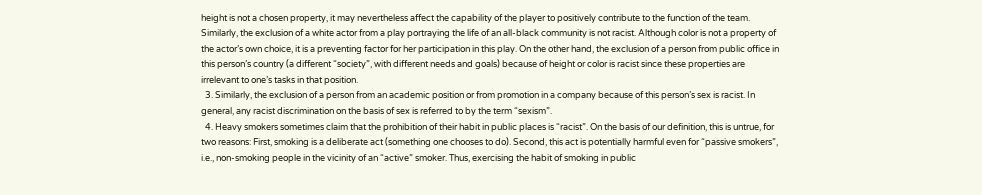height is not a chosen property, it may nevertheless affect the capability of the player to positively contribute to the function of the team. Similarly, the exclusion of a white actor from a play portraying the life of an all-black community is not racist. Although color is not a property of the actor’s own choice, it is a preventing factor for her participation in this play. On the other hand, the exclusion of a person from public office in this person’s country (a different “society”, with different needs and goals) because of height or color is racist since these properties are irrelevant to one’s tasks in that position.
  3. Similarly, the exclusion of a person from an academic position or from promotion in a company because of this person’s sex is racist. In general, any racist discrimination on the basis of sex is referred to by the term “sexism”.
  4. Heavy smokers sometimes claim that the prohibition of their habit in public places is “racist”. On the basis of our definition, this is untrue, for two reasons: First, smoking is a deliberate act (something one chooses to do). Second, this act is potentially harmful even for “passive smokers”, i.e., non-smoking people in the vicinity of an “active” smoker. Thus, exercising the habit of smoking in public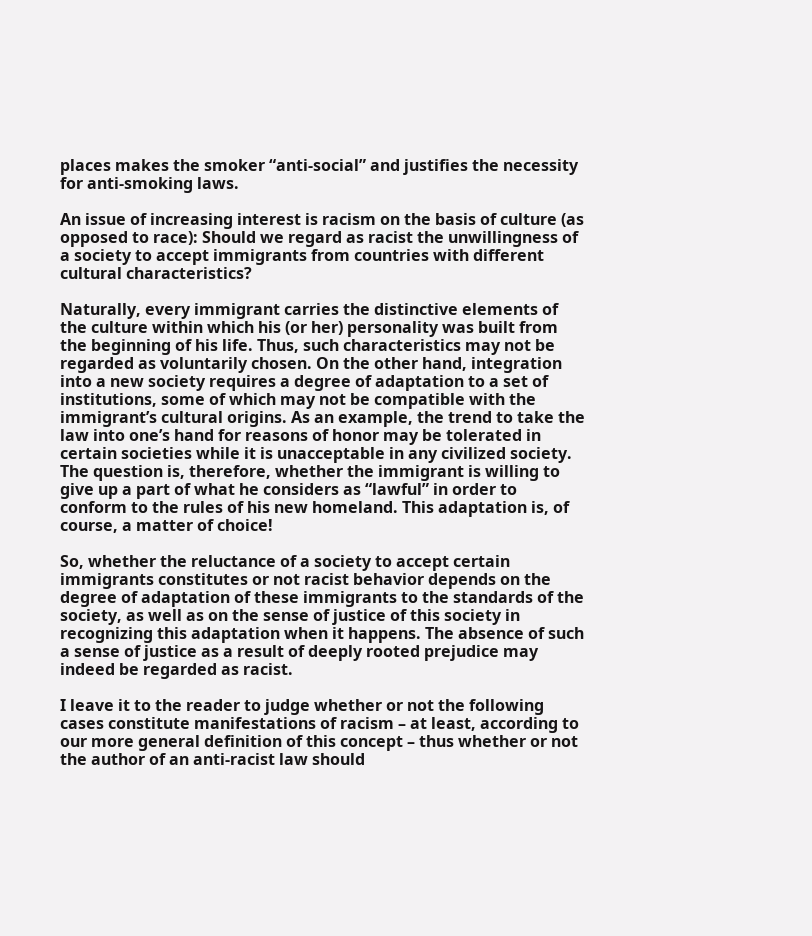places makes the smoker “anti-social” and justifies the necessity for anti-smoking laws.

An issue of increasing interest is racism on the basis of culture (as opposed to race): Should we regard as racist the unwillingness of a society to accept immigrants from countries with different cultural characteristics?

Naturally, every immigrant carries the distinctive elements of the culture within which his (or her) personality was built from the beginning of his life. Thus, such characteristics may not be regarded as voluntarily chosen. On the other hand, integration into a new society requires a degree of adaptation to a set of institutions, some of which may not be compatible with the immigrant’s cultural origins. As an example, the trend to take the law into one’s hand for reasons of honor may be tolerated in certain societies while it is unacceptable in any civilized society. The question is, therefore, whether the immigrant is willing to give up a part of what he considers as “lawful” in order to conform to the rules of his new homeland. This adaptation is, of course, a matter of choice!

So, whether the reluctance of a society to accept certain immigrants constitutes or not racist behavior depends on the degree of adaptation of these immigrants to the standards of the society, as well as on the sense of justice of this society in recognizing this adaptation when it happens. The absence of such a sense of justice as a result of deeply rooted prejudice may indeed be regarded as racist.

I leave it to the reader to judge whether or not the following cases constitute manifestations of racism – at least, according to our more general definition of this concept – thus whether or not the author of an anti-racist law should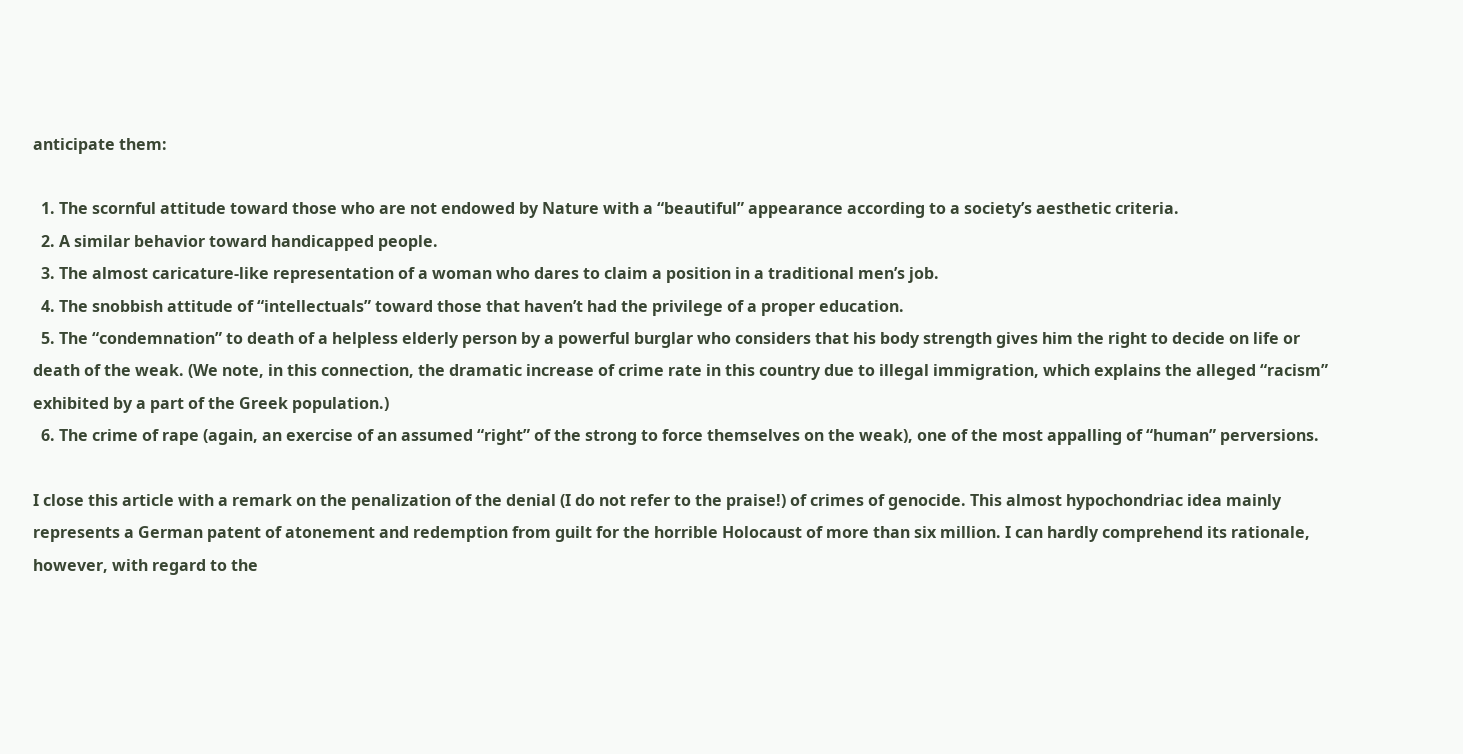anticipate them:

  1. The scornful attitude toward those who are not endowed by Nature with a “beautiful” appearance according to a society’s aesthetic criteria.
  2. A similar behavior toward handicapped people.
  3. The almost caricature-like representation of a woman who dares to claim a position in a traditional men’s job.
  4. The snobbish attitude of “intellectuals” toward those that haven’t had the privilege of a proper education.
  5. The “condemnation” to death of a helpless elderly person by a powerful burglar who considers that his body strength gives him the right to decide on life or death of the weak. (We note, in this connection, the dramatic increase of crime rate in this country due to illegal immigration, which explains the alleged “racism” exhibited by a part of the Greek population.)
  6. The crime of rape (again, an exercise of an assumed “right” of the strong to force themselves on the weak), one of the most appalling of “human” perversions.

I close this article with a remark on the penalization of the denial (I do not refer to the praise!) of crimes of genocide. This almost hypochondriac idea mainly represents a German patent of atonement and redemption from guilt for the horrible Holocaust of more than six million. I can hardly comprehend its rationale, however, with regard to the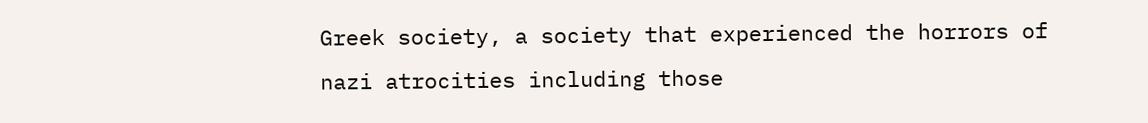Greek society, a society that experienced the horrors of nazi atrocities including those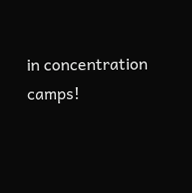in concentration camps!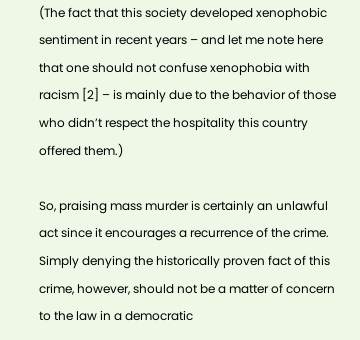(The fact that this society developed xenophobic sentiment in recent years – and let me note here that one should not confuse xenophobia with racism [2] – is mainly due to the behavior of those who didn’t respect the hospitality this country offered them.)

So, praising mass murder is certainly an unlawful act since it encourages a recurrence of the crime. Simply denying the historically proven fact of this crime, however, should not be a matter of concern to the law in a democratic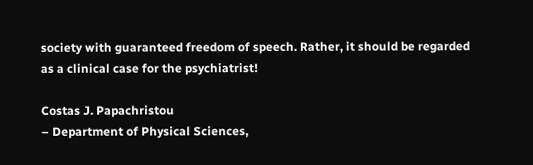society with guaranteed freedom of speech. Rather, it should be regarded as a clinical case for the psychiatrist!

Costas J. Papachristou
– Department of Physical Sciences,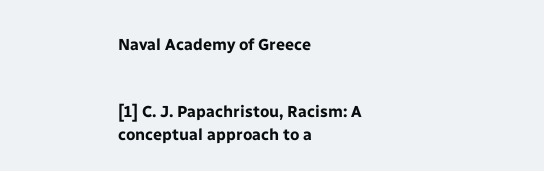Naval Academy of Greece


[1] C. J. Papachristou, Racism: A conceptual approach to a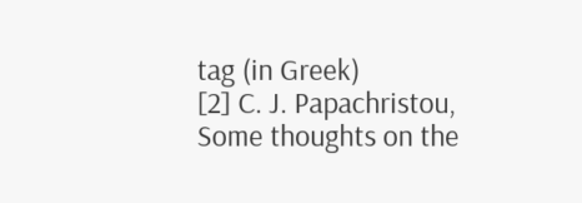tag (in Greek)
[2] C. J. Papachristou, Some thoughts on the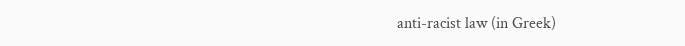anti-racist law (in Greek)